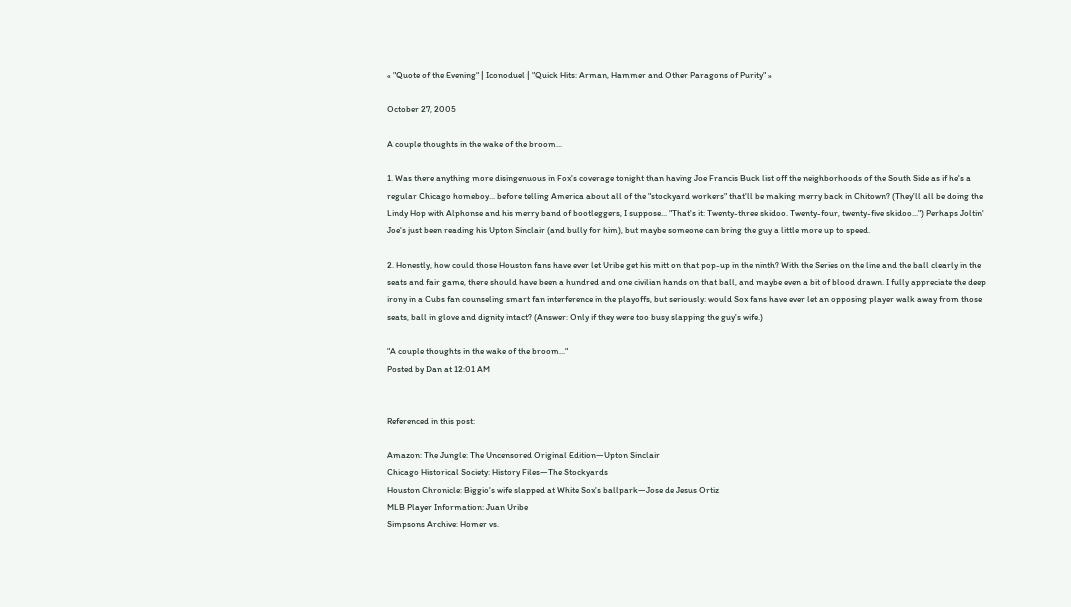« "Quote of the Evening" | Iconoduel | "Quick Hits: Arman, Hammer and Other Paragons of Purity" »

October 27, 2005

A couple thoughts in the wake of the broom...

1. Was there anything more disingenuous in Fox's coverage tonight than having Joe Francis Buck list off the neighborhoods of the South Side as if he's a regular Chicago homeboy... before telling America about all of the "stockyard workers" that'll be making merry back in Chitown? (They'll all be doing the Lindy Hop with Alphonse and his merry band of bootleggers, I suppose... "That's it: Twenty-three skidoo. Twenty-four, twenty-five skidoo...") Perhaps Joltin' Joe's just been reading his Upton Sinclair (and bully for him), but maybe someone can bring the guy a little more up to speed.

2. Honestly, how could those Houston fans have ever let Uribe get his mitt on that pop-up in the ninth? With the Series on the line and the ball clearly in the seats and fair game, there should have been a hundred and one civilian hands on that ball, and maybe even a bit of blood drawn. I fully appreciate the deep irony in a Cubs fan counseling smart fan interference in the playoffs, but seriously: would Sox fans have ever let an opposing player walk away from those seats, ball in glove and dignity intact? (Answer: Only if they were too busy slapping the guy's wife.)

"A couple thoughts in the wake of the broom..."
Posted by Dan at 12:01 AM


Referenced in this post:

Amazon: The Jungle: The Uncensored Original Edition—Upton Sinclair
Chicago Historical Society: History Files—The Stockyards
Houston Chronicle: Biggio's wife slapped at White Sox's ballpark—Jose de Jesus Ortiz
MLB Player Information: Juan Uribe
Simpsons Archive: Homer vs.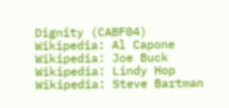Dignity (CABF04)
Wikipedia: Al Capone
Wikipedia: Joe Buck
Wikipedia: Lindy Hop
Wikipedia: Steve Bartman